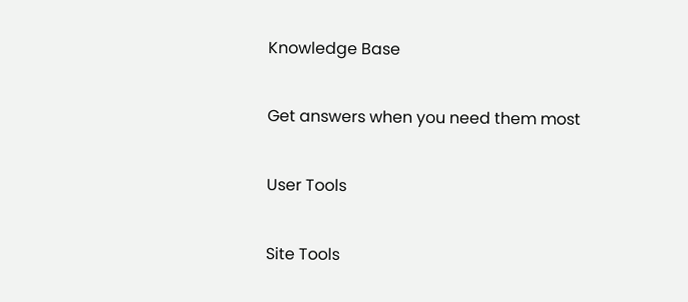Knowledge Base

Get answers when you need them most

User Tools

Site Tools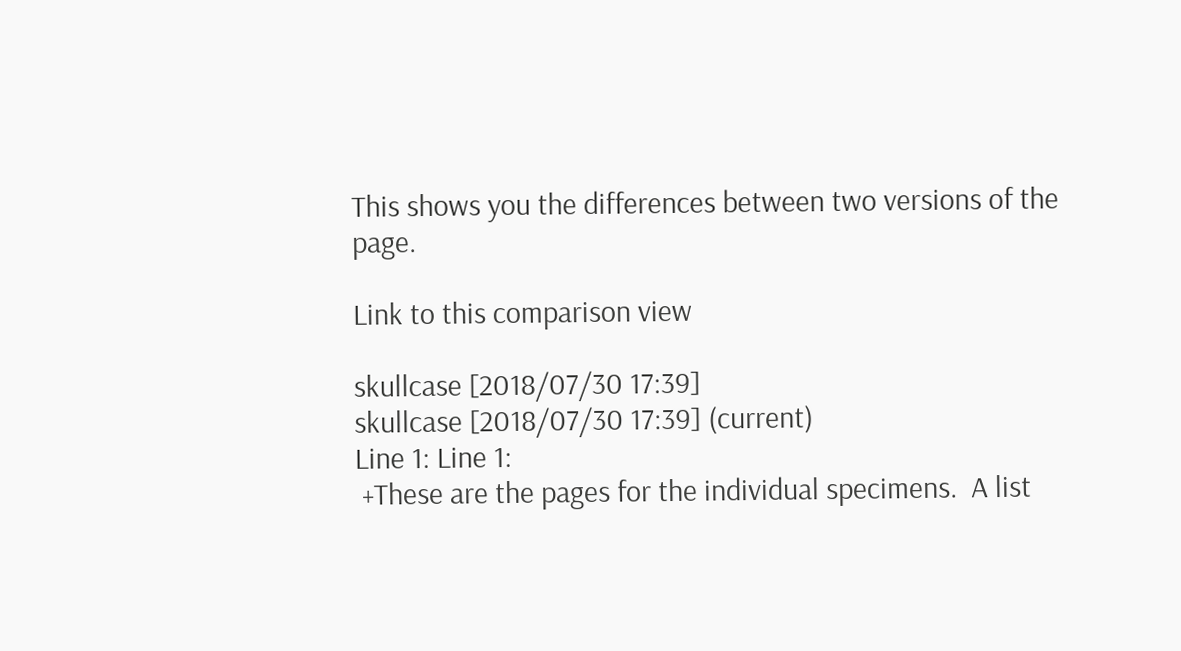This shows you the differences between two versions of the page.

Link to this comparison view

skullcase [2018/07/30 17:39]
skullcase [2018/07/30 17:39] (current)
Line 1: Line 1:
 +These are the pages for the individual specimens.  A list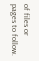of files or pages to follow.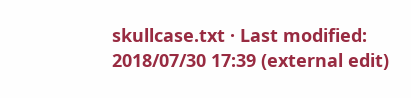skullcase.txt · Last modified: 2018/07/30 17:39 (external edit)